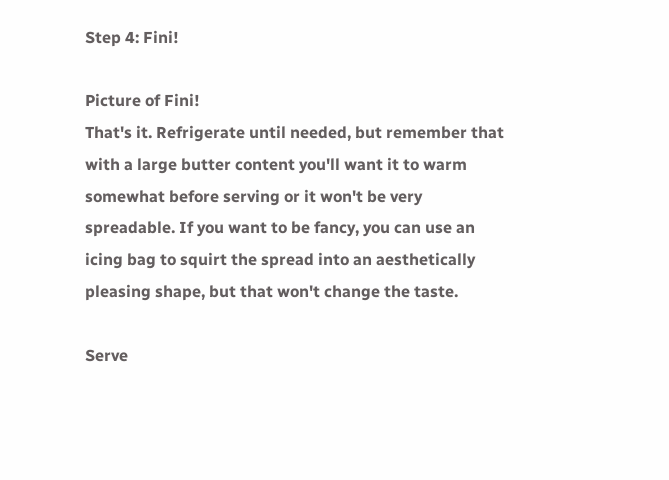Step 4: Fini!

Picture of Fini!
That's it. Refrigerate until needed, but remember that with a large butter content you'll want it to warm somewhat before serving or it won't be very spreadable. If you want to be fancy, you can use an icing bag to squirt the spread into an aesthetically pleasing shape, but that won't change the taste.

Serve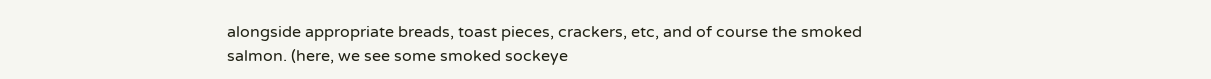alongside appropriate breads, toast pieces, crackers, etc, and of course the smoked salmon. (here, we see some smoked sockeye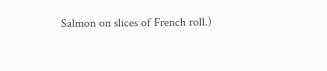Salmon on slices of French roll.)